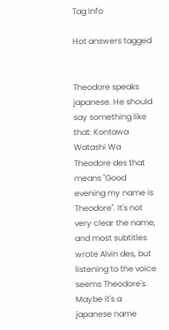Tag Info

Hot answers tagged


Theodore speaks japanese. He should say something like that: Kontawa Watashi Wa Theodore des that means "Good evening my name is Theodore". It's not very clear the name, and most subtitles wrote Alvin des, but listening to the voice seems Theodore's. Maybe it's a japanese name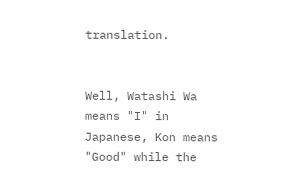translation.


Well, Watashi Wa means "I" in Japanese, Kon means "Good" while the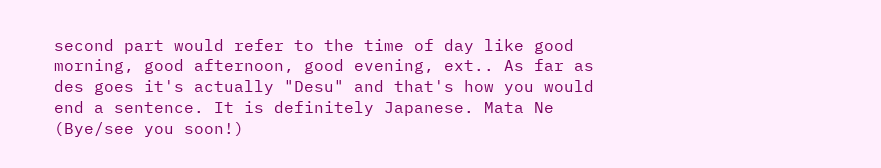second part would refer to the time of day like good morning, good afternoon, good evening, ext.. As far as des goes it's actually "Desu" and that's how you would end a sentence. It is definitely Japanese. Mata Ne (Bye/see you soon!)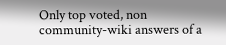Only top voted, non community-wiki answers of a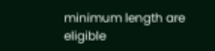minimum length are eligible